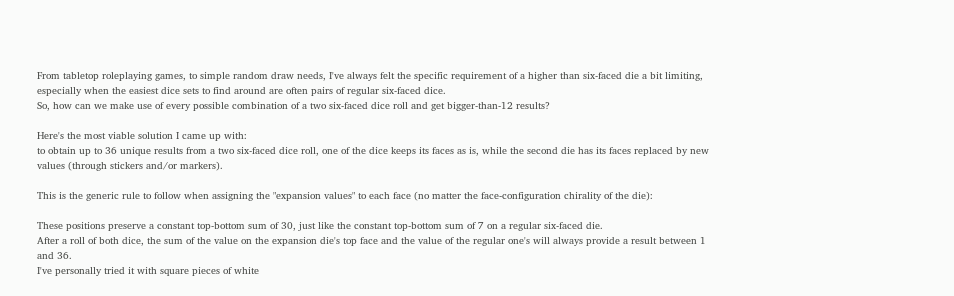From tabletop roleplaying games, to simple random draw needs, I've always felt the specific requirement of a higher than six-faced die a bit limiting, especially when the easiest dice sets to find around are often pairs of regular six-faced dice.
So, how can we make use of every possible combination of a two six-faced dice roll and get bigger-than-12 results?

Here's the most viable solution I came up with:
to obtain up to 36 unique results from a two six-faced dice roll, one of the dice keeps its faces as is, while the second die has its faces replaced by new values (through stickers and/or markers).

This is the generic rule to follow when assigning the "expansion values" to each face (no matter the face-configuration chirality of the die):

These positions preserve a constant top-bottom sum of 30, just like the constant top-bottom sum of 7 on a regular six-faced die.
After a roll of both dice, the sum of the value on the expansion die's top face and the value of the regular one's will always provide a result between 1 and 36.
I've personally tried it with square pieces of white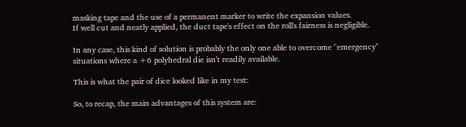masking tape and the use of a permanent marker to write the expansion values.
If well cut and neatly applied, the duct tape's effect on the roll's fairness is negligible.

In any case, this kind of solution is probably the only one able to overcome "emergency" situations where a +6 polyhedral die isn't readily available.

This is what the pair of dice looked like in my test:

So, to recap, the main advantages of this system are: